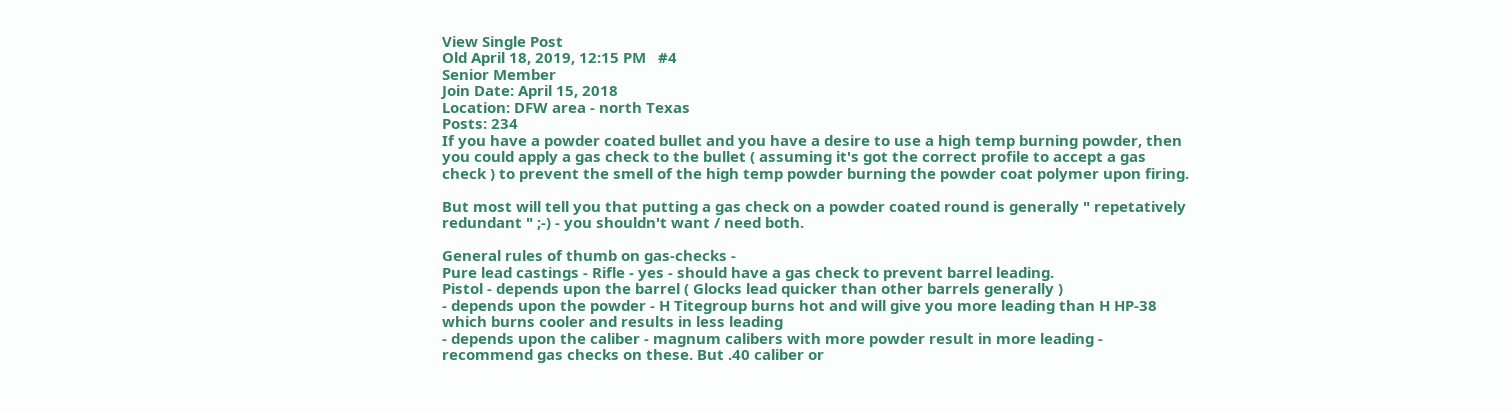View Single Post
Old April 18, 2019, 12:15 PM   #4
Senior Member
Join Date: April 15, 2018
Location: DFW area - north Texas
Posts: 234
If you have a powder coated bullet and you have a desire to use a high temp burning powder, then you could apply a gas check to the bullet ( assuming it's got the correct profile to accept a gas check ) to prevent the smell of the high temp powder burning the powder coat polymer upon firing.

But most will tell you that putting a gas check on a powder coated round is generally " repetatively redundant " ;-) - you shouldn't want / need both.

General rules of thumb on gas-checks -
Pure lead castings - Rifle - yes - should have a gas check to prevent barrel leading.
Pistol - depends upon the barrel ( Glocks lead quicker than other barrels generally )
- depends upon the powder - H Titegroup burns hot and will give you more leading than H HP-38 which burns cooler and results in less leading
- depends upon the caliber - magnum calibers with more powder result in more leading - recommend gas checks on these. But .40 caliber or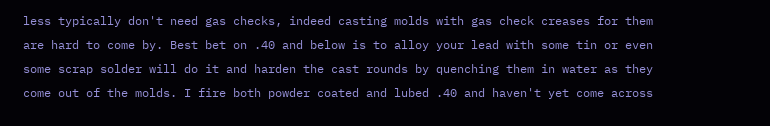less typically don't need gas checks, indeed casting molds with gas check creases for them are hard to come by. Best bet on .40 and below is to alloy your lead with some tin or even some scrap solder will do it and harden the cast rounds by quenching them in water as they come out of the molds. I fire both powder coated and lubed .40 and haven't yet come across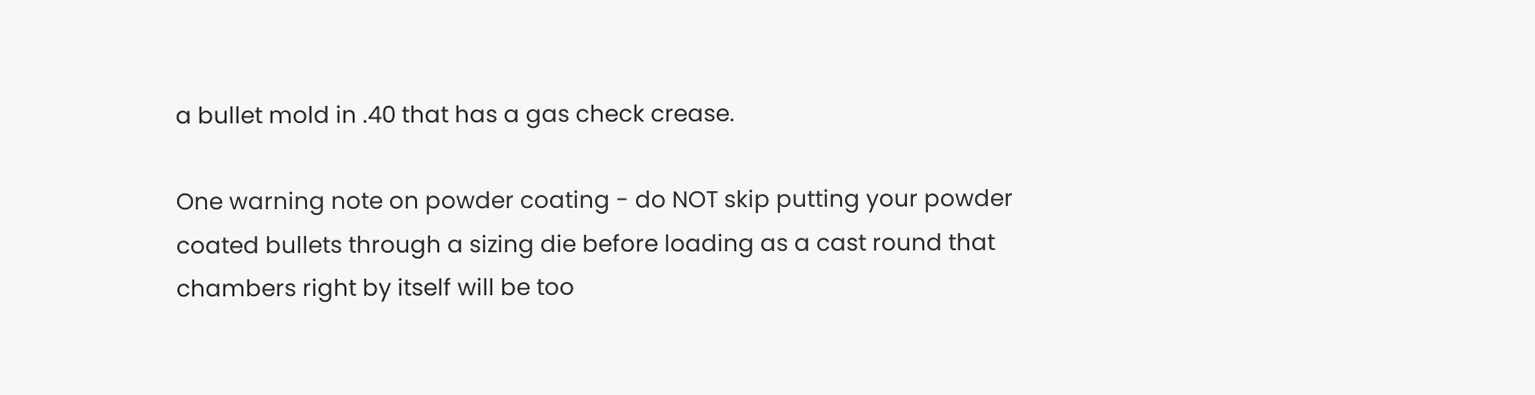a bullet mold in .40 that has a gas check crease.

One warning note on powder coating - do NOT skip putting your powder coated bullets through a sizing die before loading as a cast round that chambers right by itself will be too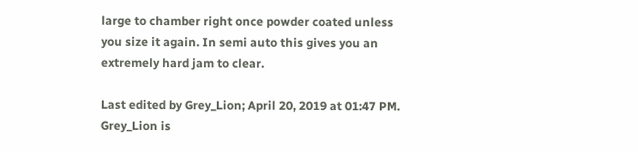large to chamber right once powder coated unless you size it again. In semi auto this gives you an extremely hard jam to clear.

Last edited by Grey_Lion; April 20, 2019 at 01:47 PM.
Grey_Lion is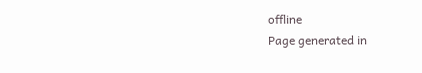offline
Page generated in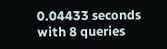0.04433 seconds with 8 queries